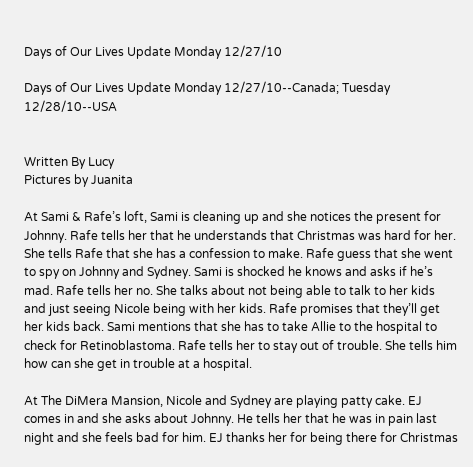Days of Our Lives Update Monday 12/27/10

Days of Our Lives Update Monday 12/27/10--Canada; Tuesday 12/28/10--USA


Written By Lucy
Pictures by Juanita

At Sami & Rafe’s loft, Sami is cleaning up and she notices the present for Johnny. Rafe tells her that he understands that Christmas was hard for her. She tells Rafe that she has a confession to make. Rafe guess that she went to spy on Johnny and Sydney. Sami is shocked he knows and asks if he’s mad. Rafe tells her no. She talks about not being able to talk to her kids and just seeing Nicole being with her kids. Rafe promises that they’ll get her kids back. Sami mentions that she has to take Allie to the hospital to check for Retinoblastoma. Rafe tells her to stay out of trouble. She tells him how can she get in trouble at a hospital.

At The DiMera Mansion, Nicole and Sydney are playing patty cake. EJ comes in and she asks about Johnny. He tells her that he was in pain last night and she feels bad for him. EJ thanks her for being there for Christmas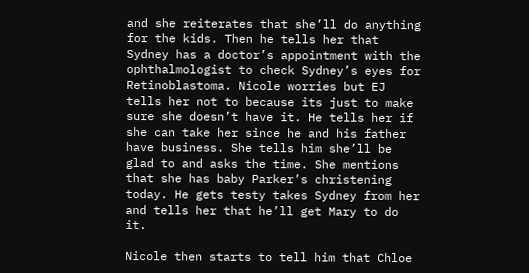and she reiterates that she’ll do anything for the kids. Then he tells her that Sydney has a doctor’s appointment with the ophthalmologist to check Sydney’s eyes for Retinoblastoma. Nicole worries but EJ tells her not to because its just to make sure she doesn’t have it. He tells her if she can take her since he and his father have business. She tells him she’ll be glad to and asks the time. She mentions that she has baby Parker’s christening today. He gets testy takes Sydney from her and tells her that he’ll get Mary to do it.

Nicole then starts to tell him that Chloe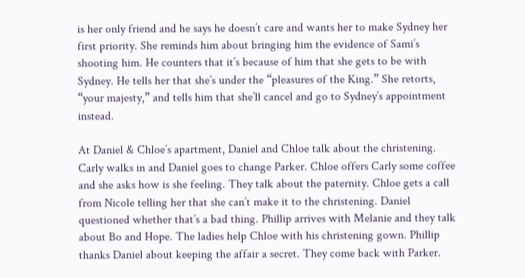is her only friend and he says he doesn’t care and wants her to make Sydney her first priority. She reminds him about bringing him the evidence of Sami’s shooting him. He counters that it’s because of him that she gets to be with Sydney. He tells her that she’s under the “pleasures of the King.” She retorts, “your majesty,” and tells him that she’ll cancel and go to Sydney’s appointment instead.

At Daniel & Chloe’s apartment, Daniel and Chloe talk about the christening. Carly walks in and Daniel goes to change Parker. Chloe offers Carly some coffee and she asks how is she feeling. They talk about the paternity. Chloe gets a call from Nicole telling her that she can’t make it to the christening. Daniel questioned whether that’s a bad thing. Phillip arrives with Melanie and they talk about Bo and Hope. The ladies help Chloe with his christening gown. Phillip thanks Daniel about keeping the affair a secret. They come back with Parker.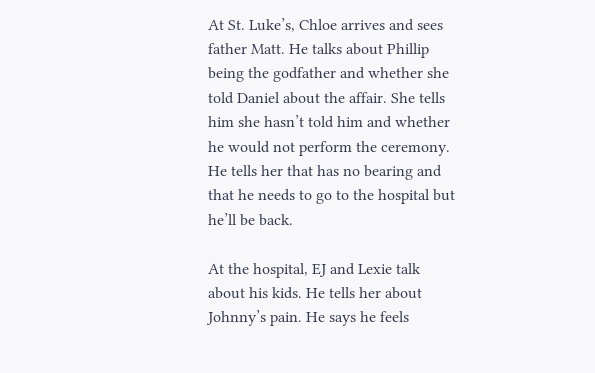At St. Luke’s, Chloe arrives and sees father Matt. He talks about Phillip being the godfather and whether she told Daniel about the affair. She tells him she hasn’t told him and whether he would not perform the ceremony. He tells her that has no bearing and that he needs to go to the hospital but he’ll be back.

At the hospital, EJ and Lexie talk about his kids. He tells her about Johnny’s pain. He says he feels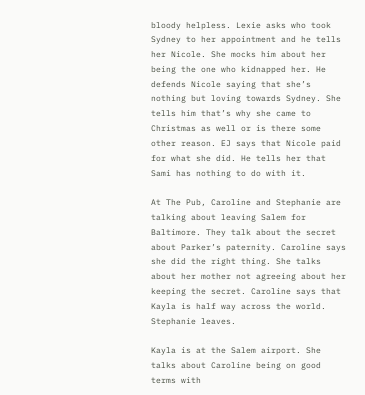bloody helpless. Lexie asks who took Sydney to her appointment and he tells her Nicole. She mocks him about her being the one who kidnapped her. He defends Nicole saying that she’s nothing but loving towards Sydney. She tells him that’s why she came to Christmas as well or is there some other reason. EJ says that Nicole paid for what she did. He tells her that Sami has nothing to do with it.

At The Pub, Caroline and Stephanie are talking about leaving Salem for Baltimore. They talk about the secret about Parker’s paternity. Caroline says she did the right thing. She talks about her mother not agreeing about her keeping the secret. Caroline says that Kayla is half way across the world. Stephanie leaves.

Kayla is at the Salem airport. She talks about Caroline being on good terms with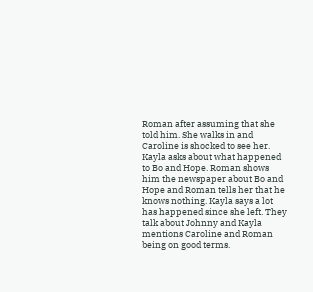Roman after assuming that she told him. She walks in and Caroline is shocked to see her. Kayla asks about what happened to Bo and Hope. Roman shows him the newspaper about Bo and Hope and Roman tells her that he knows nothing. Kayla says a lot has happened since she left. They talk about Johnny and Kayla mentions Caroline and Roman being on good terms.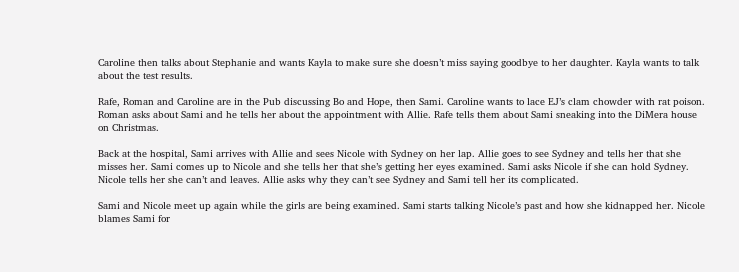Caroline then talks about Stephanie and wants Kayla to make sure she doesn’t miss saying goodbye to her daughter. Kayla wants to talk about the test results.

Rafe, Roman and Caroline are in the Pub discussing Bo and Hope, then Sami. Caroline wants to lace EJ’s clam chowder with rat poison. Roman asks about Sami and he tells her about the appointment with Allie. Rafe tells them about Sami sneaking into the DiMera house on Christmas.

Back at the hospital, Sami arrives with Allie and sees Nicole with Sydney on her lap. Allie goes to see Sydney and tells her that she misses her. Sami comes up to Nicole and she tells her that she’s getting her eyes examined. Sami asks Nicole if she can hold Sydney. Nicole tells her she can’t and leaves. Allie asks why they can’t see Sydney and Sami tell her its complicated.

Sami and Nicole meet up again while the girls are being examined. Sami starts talking Nicole’s past and how she kidnapped her. Nicole blames Sami for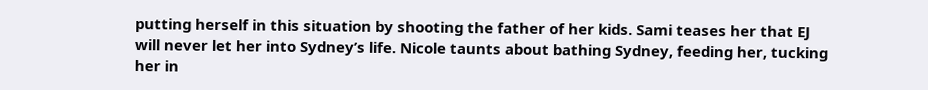putting herself in this situation by shooting the father of her kids. Sami teases her that EJ will never let her into Sydney’s life. Nicole taunts about bathing Sydney, feeding her, tucking her in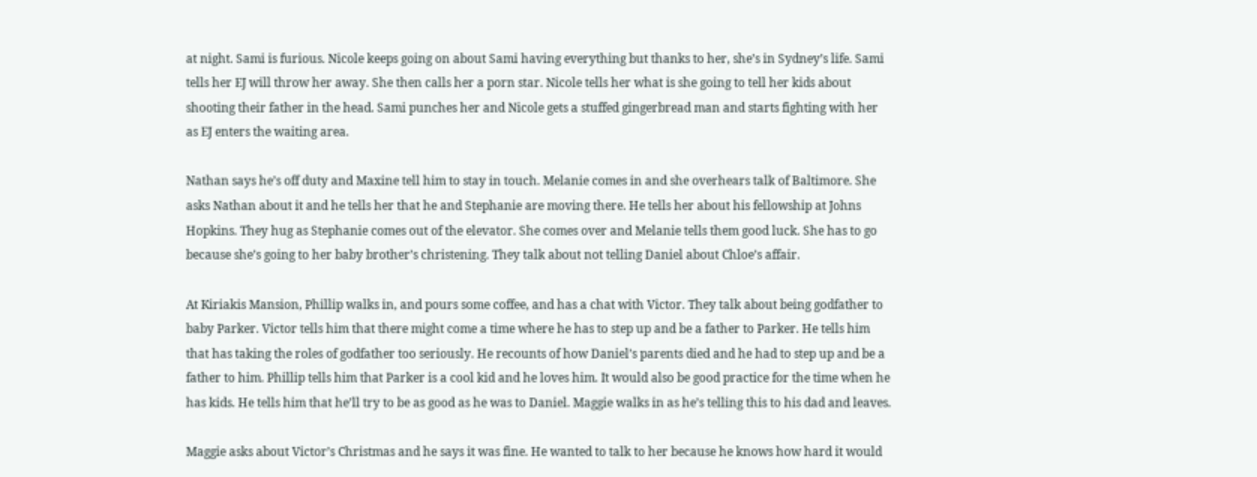at night. Sami is furious. Nicole keeps going on about Sami having everything but thanks to her, she’s in Sydney’s life. Sami tells her EJ will throw her away. She then calls her a porn star. Nicole tells her what is she going to tell her kids about shooting their father in the head. Sami punches her and Nicole gets a stuffed gingerbread man and starts fighting with her as EJ enters the waiting area.

Nathan says he’s off duty and Maxine tell him to stay in touch. Melanie comes in and she overhears talk of Baltimore. She asks Nathan about it and he tells her that he and Stephanie are moving there. He tells her about his fellowship at Johns Hopkins. They hug as Stephanie comes out of the elevator. She comes over and Melanie tells them good luck. She has to go because she’s going to her baby brother’s christening. They talk about not telling Daniel about Chloe’s affair.

At Kiriakis Mansion, Phillip walks in, and pours some coffee, and has a chat with Victor. They talk about being godfather to baby Parker. Victor tells him that there might come a time where he has to step up and be a father to Parker. He tells him that has taking the roles of godfather too seriously. He recounts of how Daniel’s parents died and he had to step up and be a father to him. Phillip tells him that Parker is a cool kid and he loves him. It would also be good practice for the time when he has kids. He tells him that he’ll try to be as good as he was to Daniel. Maggie walks in as he’s telling this to his dad and leaves.

Maggie asks about Victor’s Christmas and he says it was fine. He wanted to talk to her because he knows how hard it would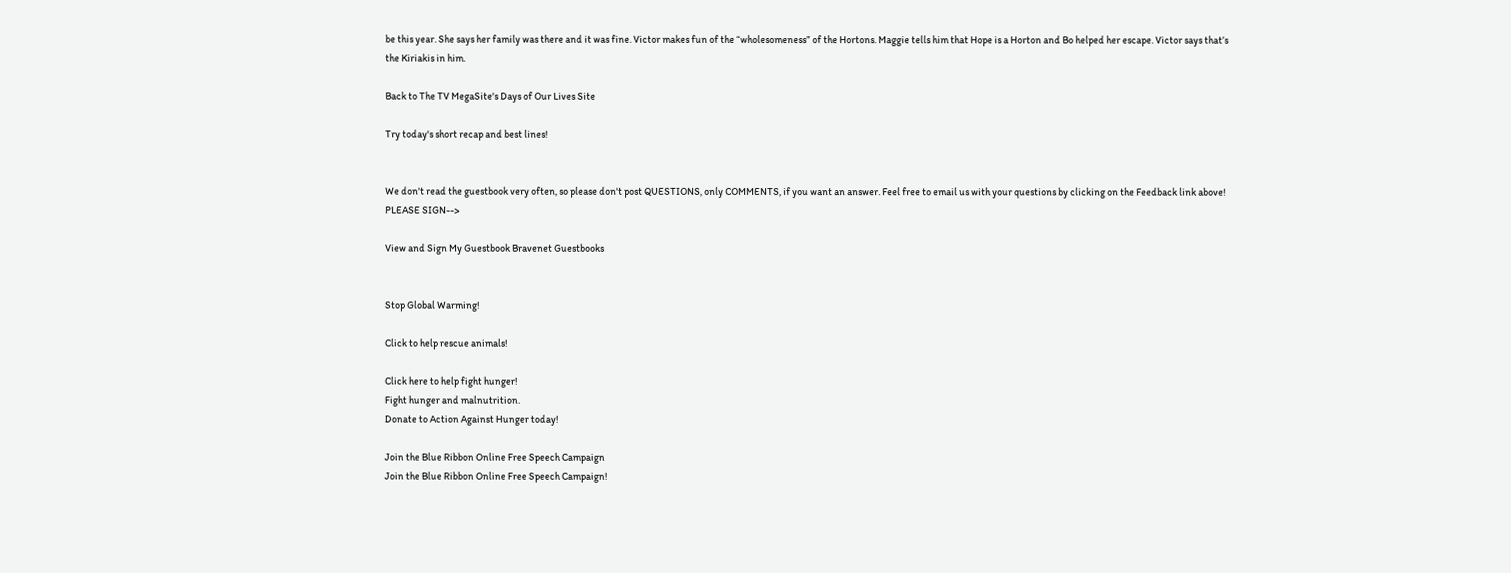be this year. She says her family was there and it was fine. Victor makes fun of the “wholesomeness” of the Hortons. Maggie tells him that Hope is a Horton and Bo helped her escape. Victor says that’s the Kiriakis in him.

Back to The TV MegaSite's Days of Our Lives Site

Try today's short recap and best lines!


We don't read the guestbook very often, so please don't post QUESTIONS, only COMMENTS, if you want an answer. Feel free to email us with your questions by clicking on the Feedback link above! PLEASE SIGN-->

View and Sign My Guestbook Bravenet Guestbooks


Stop Global Warming!

Click to help rescue animals!

Click here to help fight hunger!
Fight hunger and malnutrition.
Donate to Action Against Hunger today!

Join the Blue Ribbon Online Free Speech Campaign
Join the Blue Ribbon Online Free Speech Campaign!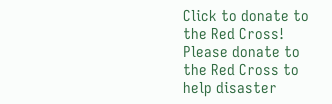Click to donate to the Red Cross!
Please donate to the Red Cross to help disaster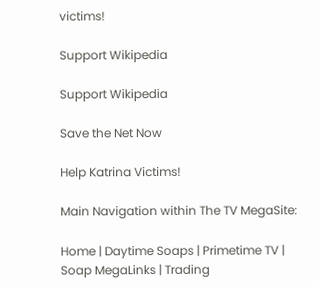victims!

Support Wikipedia

Support Wikipedia

Save the Net Now

Help Katrina Victims!

Main Navigation within The TV MegaSite:

Home | Daytime Soaps | Primetime TV | Soap MegaLinks | Trading